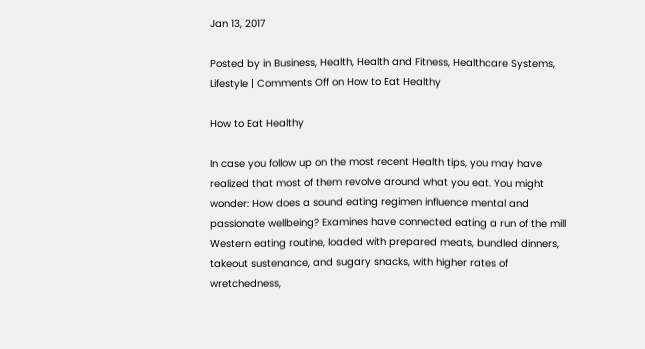Jan 13, 2017

Posted by in Business, Health, Health and Fitness, Healthcare Systems, Lifestyle | Comments Off on How to Eat Healthy

How to Eat Healthy

In case you follow up on the most recent Health tips, you may have realized that most of them revolve around what you eat. You might wonder: How does a sound eating regimen influence mental and passionate wellbeing? Examines have connected eating a run of the mill Western eating routine, loaded with prepared meats, bundled dinners, takeout sustenance, and sugary snacks, with higher rates of wretchedness,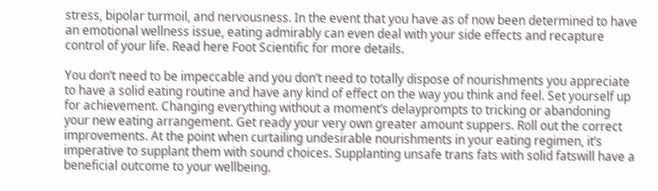stress, bipolar turmoil, and nervousness. In the event that you have as of now been determined to have an emotional wellness issue, eating admirably can even deal with your side effects and recapture control of your life. Read here Foot Scientific for more details.

You don’t need to be impeccable and you don’t need to totally dispose of nourishments you appreciate to have a solid eating routine and have any kind of effect on the way you think and feel. Set yourself up for achievement. Changing everything without a moment’s delayprompts to tricking or abandoning your new eating arrangement. Get ready your very own greater amount suppers. Roll out the correct improvements. At the point when curtailing undesirable nourishments in your eating regimen, it’s imperative to supplant them with sound choices. Supplanting unsafe trans fats with solid fatswill have a beneficial outcome to your wellbeing.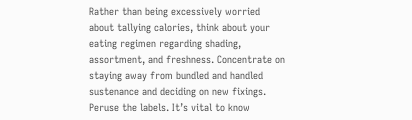Rather than being excessively worried about tallying calories, think about your eating regimen regarding shading, assortment, and freshness. Concentrate on staying away from bundled and handled sustenance and deciding on new fixings. Peruse the labels. It’s vital to know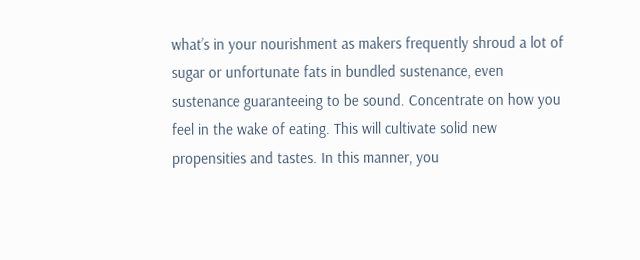what’s in your nourishment as makers frequently shroud a lot of sugar or unfortunate fats in bundled sustenance, even sustenance guaranteeing to be sound. Concentrate on how you feel in the wake of eating. This will cultivate solid new propensities and tastes. In this manner, you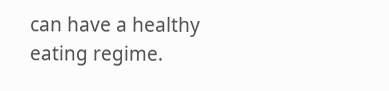can have a healthy eating regime.